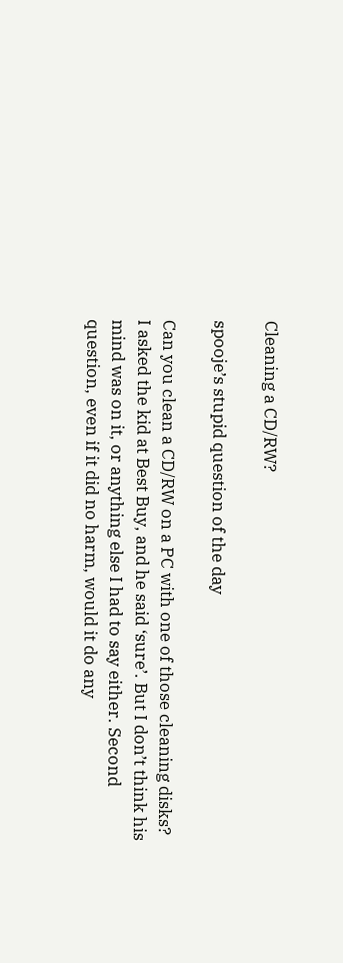Cleaning a CD/RW?

spooje’s stupid question of the day

Can you clean a CD/RW on a PC with one of those cleaning disks? I asked the kid at Best Buy, and he said ‘sure’. But I don’t think his mind was on it, or anything else I had to say either. Second question, even if it did no harm, would it do any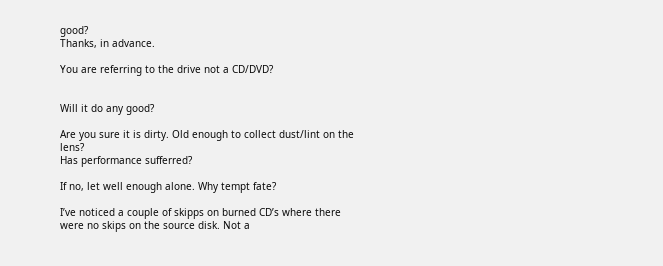good?
Thanks, in advance.

You are referring to the drive not a CD/DVD?


Will it do any good?

Are you sure it is dirty. Old enough to collect dust/lint on the lens?
Has performance sufferred?

If no, let well enough alone. Why tempt fate?

I’ve noticed a couple of skipps on burned CD’s where there were no skips on the source disk. Not a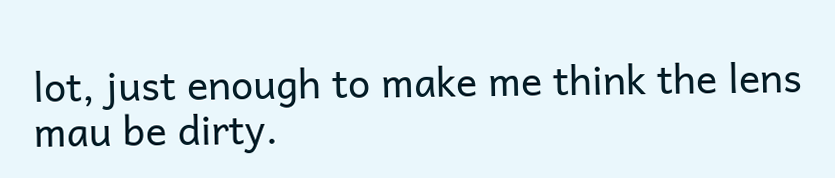lot, just enough to make me think the lens mau be dirty.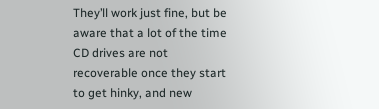They’ll work just fine, but be aware that a lot of the time CD drives are not recoverable once they start to get hinky, and new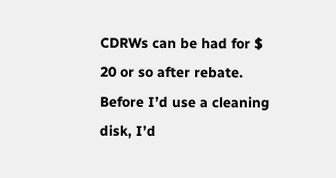CDRWs can be had for $ 20 or so after rebate. Before I’d use a cleaning disk, I’d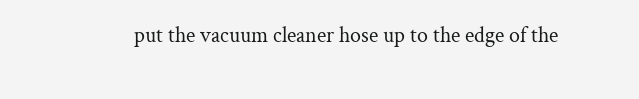put the vacuum cleaner hose up to the edge of the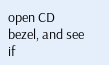open CD bezel, and see if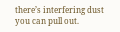there’s interfering dust you can pull out.